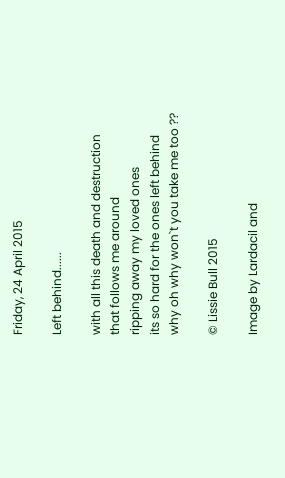Friday, 24 April 2015

Left behind......

with all this death and destruction
that follows me around
ripping away my loved ones
its so hard for the ones left behind
why oh why won`t you take me too ??

© Lissie Bull 2015

Image by Lardacil and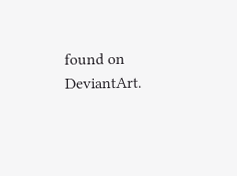found on DeviantArt.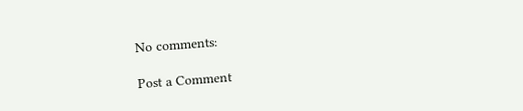No comments:

Post a Comment